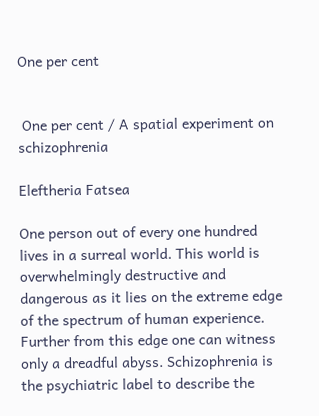One per cent


 One per cent / A spatial experiment on schizophrenia

Eleftheria Fatsea

One person out of every one hundred lives in a surreal world. This world is overwhelmingly destructive and dangerous as it lies on the extreme edge of the spectrum of human experience. Further from this edge one can witness only a dreadful abyss. Schizophrenia is the psychiatric label to describe the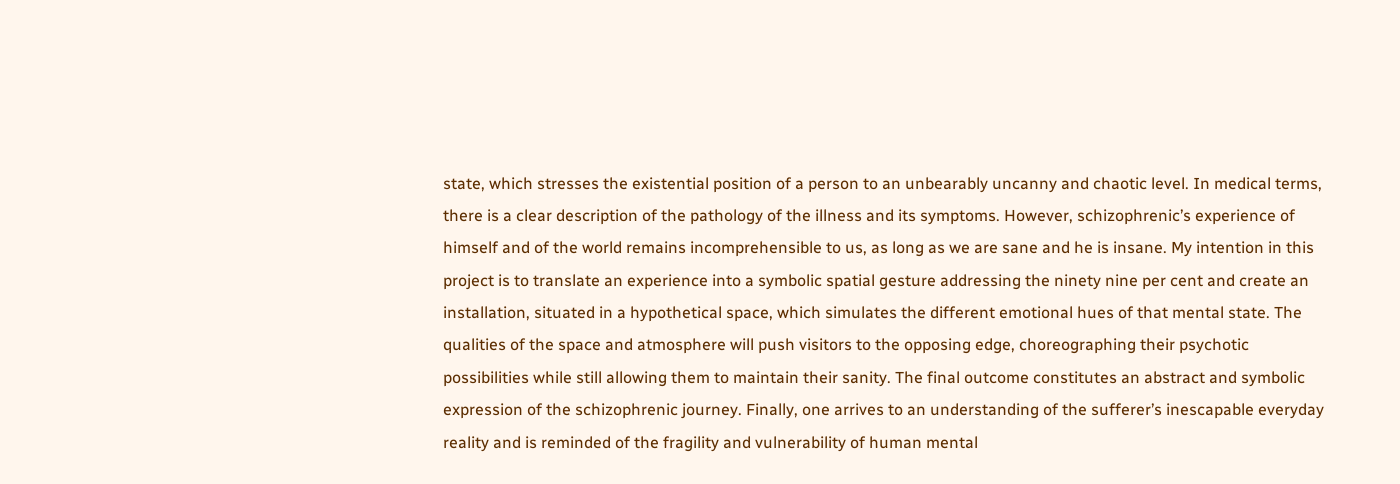state, which stresses the existential position of a person to an unbearably uncanny and chaotic level. In medical terms, there is a clear description of the pathology of the illness and its symptoms. However, schizophrenic’s experience of himself and of the world remains incomprehensible to us, as long as we are sane and he is insane. My intention in this project is to translate an experience into a symbolic spatial gesture addressing the ninety nine per cent and create an installation, situated in a hypothetical space, which simulates the different emotional hues of that mental state. The qualities of the space and atmosphere will push visitors to the opposing edge, choreographing their psychotic possibilities while still allowing them to maintain their sanity. The final outcome constitutes an abstract and symbolic expression of the schizophrenic journey. Finally, one arrives to an understanding of the sufferer’s inescapable everyday reality and is reminded of the fragility and vulnerability of human mental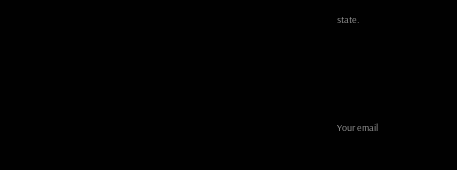state.





Your email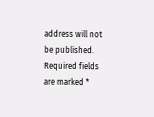address will not be published. Required fields are marked *